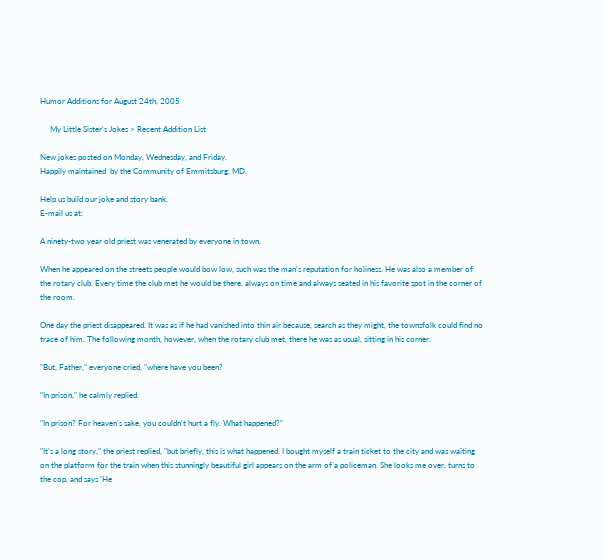Humor Additions for August 24th, 2005

     My Little Sister's Jokes > Recent Addition List

New jokes posted on Monday, Wednesday, and Friday.
Happily maintained  by the Community of Emmitsburg, MD.

Help us build our joke and story bank.
E-mail us at:

A ninety-two year old priest was venerated by everyone in town.

When he appeared on the streets people would bow low, such was the man's reputation for holiness. He was also a member of the rotary club. Every time the club met he would be there, always on time and always seated in his favorite spot in the corner of the room.

One day the priest disappeared. It was as if he had vanished into thin air because, search as they might, the townsfolk could find no trace of him. The following month, however, when the rotary club met, there he was as usual, sitting in his corner.

"But, Father," everyone cried, "where have you been?

"In prison," he calmly replied.

"In prison? For heaven's sake, you couldn't hurt a fly. What happened?"

"It's a long story," the priest replied, "but briefly, this is what happened. I bought myself a train ticket to the city and was waiting on the platform for the train when this stunningly beautiful girl appears on the arm of a policeman. She looks me over, turns to the cop, and says 'He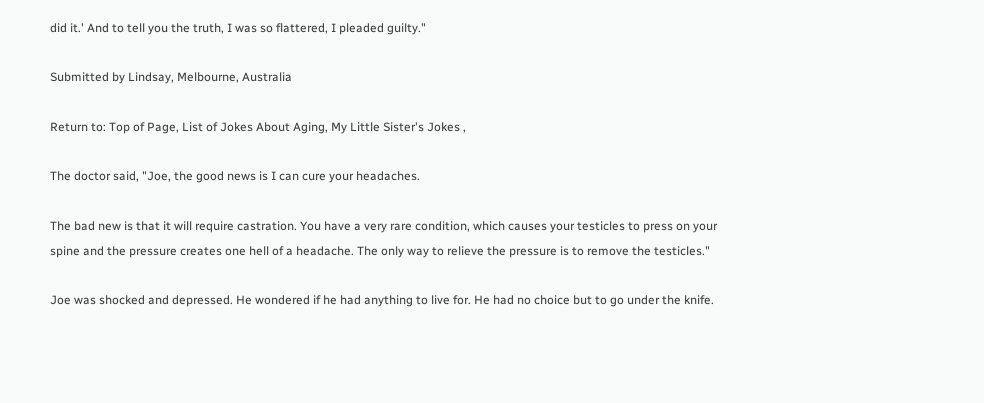did it.' And to tell you the truth, I was so flattered, I pleaded guilty."

Submitted by Lindsay, Melbourne, Australia

Return to: Top of Page, List of Jokes About Aging, My Little Sister's Jokes ,

The doctor said, "Joe, the good news is I can cure your headaches.

The bad new is that it will require castration. You have a very rare condition, which causes your testicles to press on your spine and the pressure creates one hell of a headache. The only way to relieve the pressure is to remove the testicles."

Joe was shocked and depressed. He wondered if he had anything to live for. He had no choice but to go under the knife.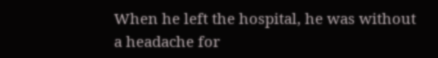When he left the hospital, he was without a headache for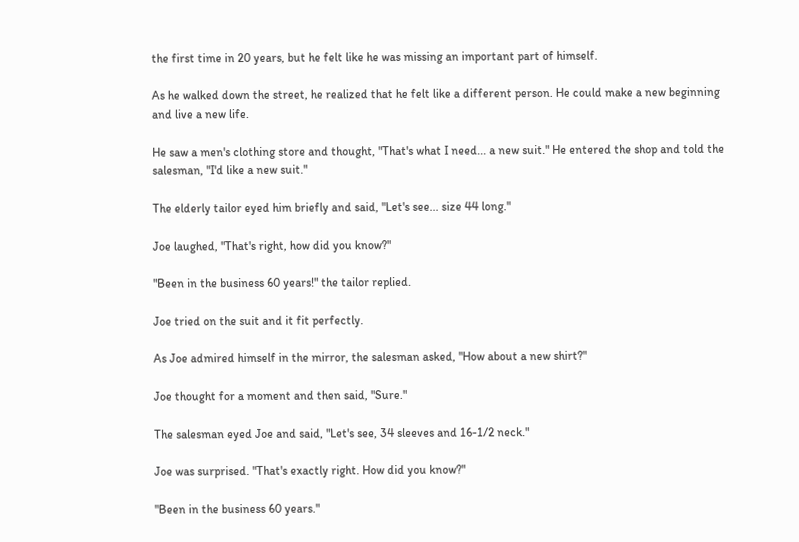the first time in 20 years, but he felt like he was missing an important part of himself.

As he walked down the street, he realized that he felt like a different person. He could make a new beginning and live a new life.

He saw a men's clothing store and thought, "That's what I need... a new suit." He entered the shop and told the salesman, "I'd like a new suit."

The elderly tailor eyed him briefly and said, "Let's see... size 44 long."

Joe laughed, "That's right, how did you know?"

"Been in the business 60 years!" the tailor replied.

Joe tried on the suit and it fit perfectly.

As Joe admired himself in the mirror, the salesman asked, "How about a new shirt?"

Joe thought for a moment and then said, "Sure."

The salesman eyed Joe and said, "Let's see, 34 sleeves and 16-1/2 neck."

Joe was surprised. "That's exactly right. How did you know?"

"Been in the business 60 years."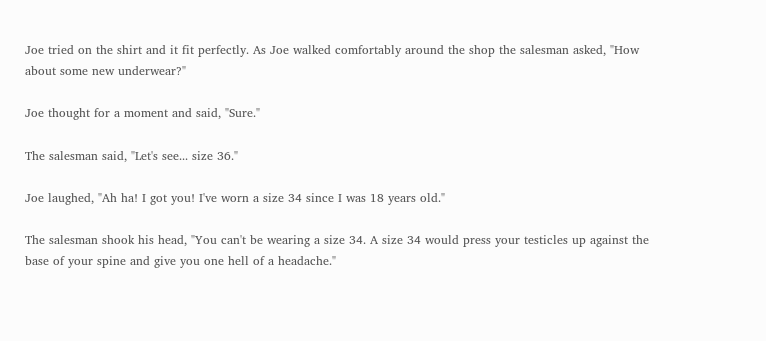Joe tried on the shirt and it fit perfectly. As Joe walked comfortably around the shop the salesman asked, "How about some new underwear?"

Joe thought for a moment and said, "Sure."

The salesman said, "Let's see... size 36."

Joe laughed, "Ah ha! I got you! I've worn a size 34 since I was 18 years old."

The salesman shook his head, "You can't be wearing a size 34. A size 34 would press your testicles up against the base of your spine and give you one hell of a headache."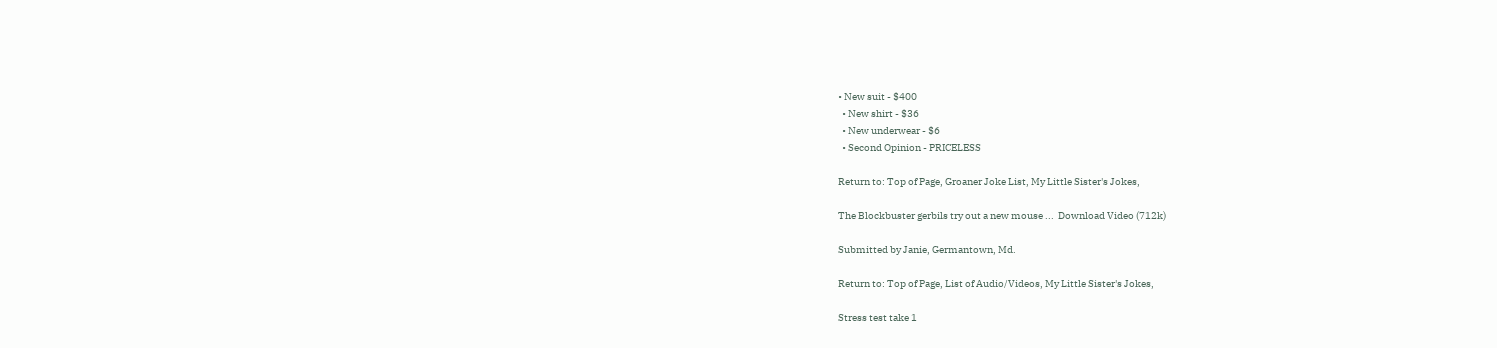• New suit - $400
  • New shirt - $36
  • New underwear - $6
  • Second Opinion - PRICELESS

Return to: Top of Page, Groaner Joke List, My Little Sister's Jokes,

The Blockbuster gerbils try out a new mouse ...  Download Video (712k)

Submitted by Janie, Germantown, Md.

Return to: Top of Page, List of Audio/Videos, My Little Sister's Jokes,

Stress test take 1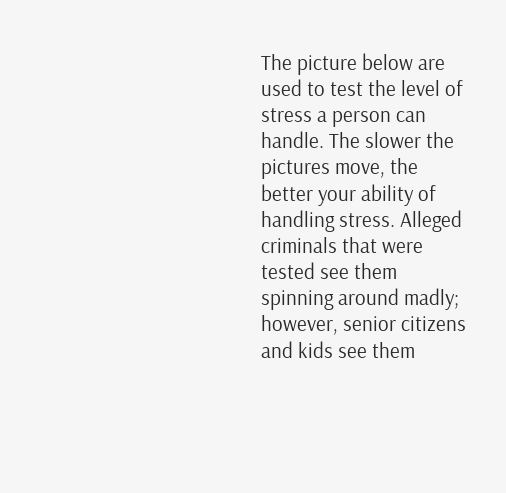The picture below are used to test the level of stress a person can handle. The slower the pictures move, the better your ability of handling stress. Alleged criminals that were tested see them spinning around madly; however, senior citizens and kids see them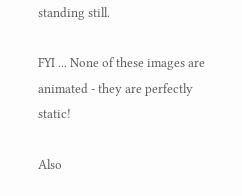standing still.

FYI ... None of these images are animated - they are perfectly static!

Also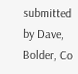submitted by Dave, Bolder, Co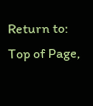Return to: Top of Page,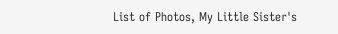List of Photos, My Little Sister's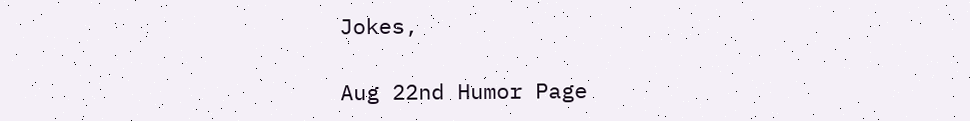Jokes,

Aug 22nd Humor Page